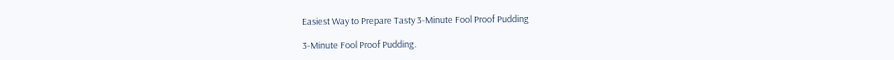Easiest Way to Prepare Tasty 3-Minute Fool Proof Pudding

3-Minute Fool Proof Pudding.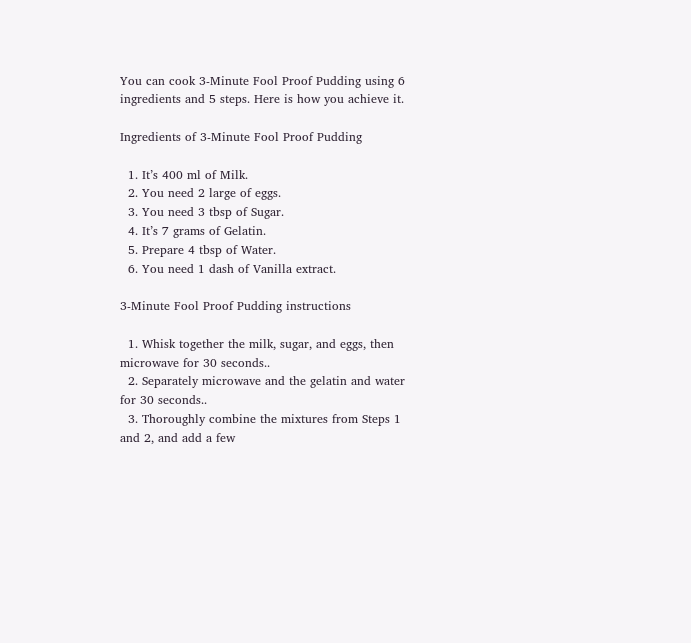You can cook 3-Minute Fool Proof Pudding using 6 ingredients and 5 steps. Here is how you achieve it.

Ingredients of 3-Minute Fool Proof Pudding

  1. It’s 400 ml of Milk.
  2. You need 2 large of eggs.
  3. You need 3 tbsp of Sugar.
  4. It’s 7 grams of Gelatin.
  5. Prepare 4 tbsp of Water.
  6. You need 1 dash of Vanilla extract.

3-Minute Fool Proof Pudding instructions

  1. Whisk together the milk, sugar, and eggs, then microwave for 30 seconds..
  2. Separately microwave and the gelatin and water for 30 seconds..
  3. Thoroughly combine the mixtures from Steps 1 and 2, and add a few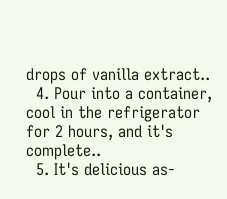drops of vanilla extract..
  4. Pour into a container, cool in the refrigerator for 2 hours, and it's complete..
  5. It's delicious as-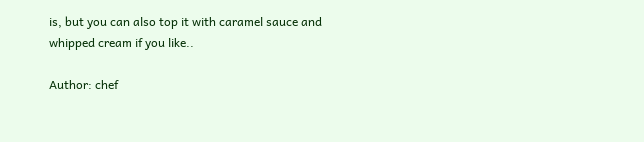is, but you can also top it with caramel sauce and whipped cream if you like..

Author: chef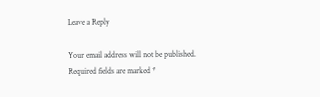Leave a Reply

Your email address will not be published. Required fields are marked *